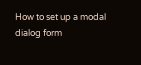How to set up a modal dialog form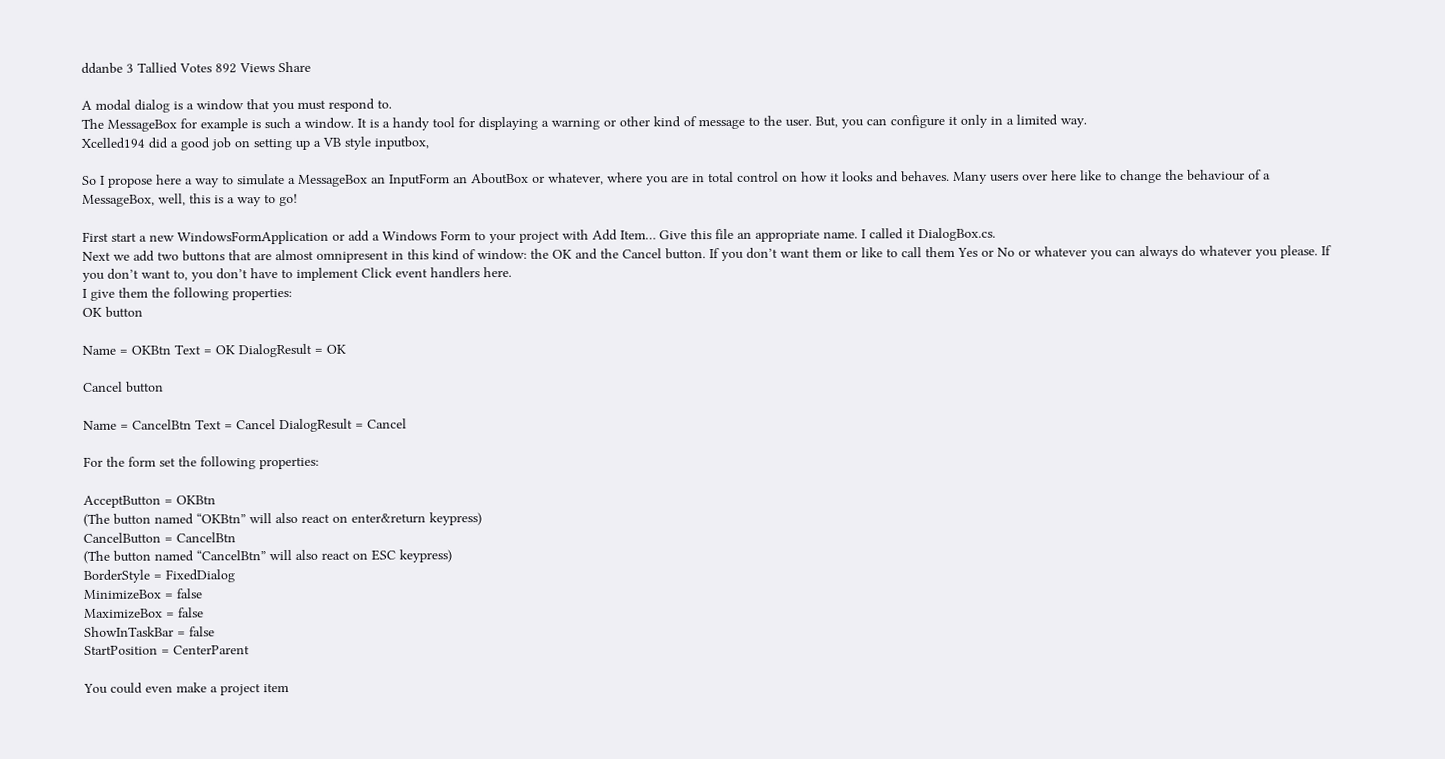ddanbe 3 Tallied Votes 892 Views Share

A modal dialog is a window that you must respond to.
The MessageBox for example is such a window. It is a handy tool for displaying a warning or other kind of message to the user. But, you can configure it only in a limited way.
Xcelled194 did a good job on setting up a VB style inputbox,

So I propose here a way to simulate a MessageBox an InputForm an AboutBox or whatever, where you are in total control on how it looks and behaves. Many users over here like to change the behaviour of a MessageBox, well, this is a way to go!

First start a new WindowsFormApplication or add a Windows Form to your project with Add Item… Give this file an appropriate name. I called it DialogBox.cs.
Next we add two buttons that are almost omnipresent in this kind of window: the OK and the Cancel button. If you don’t want them or like to call them Yes or No or whatever you can always do whatever you please. If you don’t want to, you don’t have to implement Click event handlers here.
I give them the following properties:
OK button

Name = OKBtn Text = OK DialogResult = OK

Cancel button

Name = CancelBtn Text = Cancel DialogResult = Cancel

For the form set the following properties:

AcceptButton = OKBtn
(The button named “OKBtn” will also react on enter&return keypress)
CancelButton = CancelBtn
(The button named “CancelBtn” will also react on ESC keypress)
BorderStyle = FixedDialog
MinimizeBox = false
MaximizeBox = false
ShowInTaskBar = false
StartPosition = CenterParent

You could even make a project item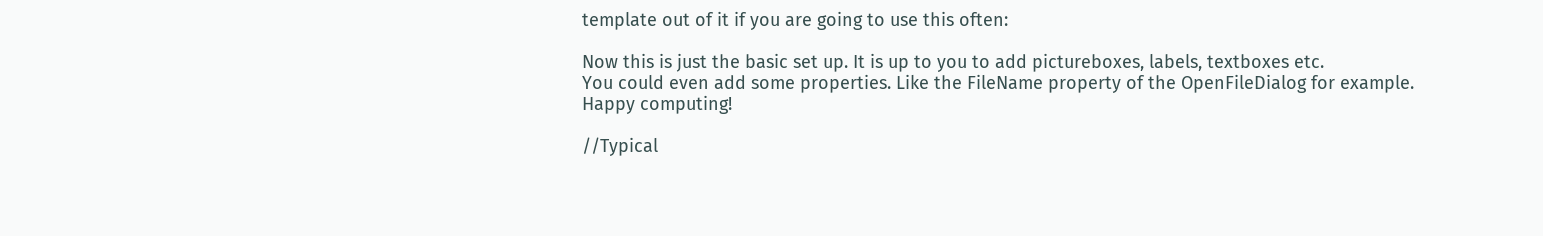template out of it if you are going to use this often:

Now this is just the basic set up. It is up to you to add pictureboxes, labels, textboxes etc.
You could even add some properties. Like the FileName property of the OpenFileDialog for example.
Happy computing!

//Typical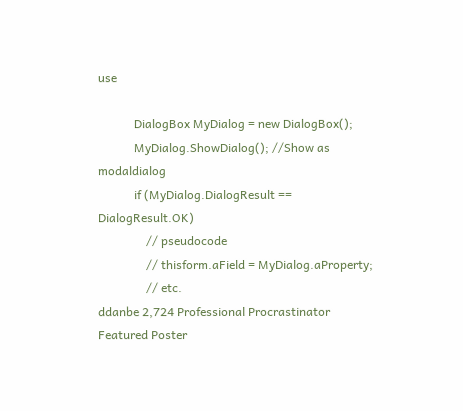use

            DialogBox MyDialog = new DialogBox();
            MyDialog.ShowDialog(); //Show as modaldialog
            if (MyDialog.DialogResult == DialogResult.OK)
                // pseudocode
                // thisform.aField = MyDialog.aProperty;
                // etc.
ddanbe 2,724 Professional Procrastinator Featured Poster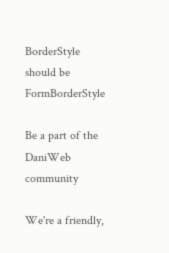BorderStyle should be FormBorderStyle

Be a part of the DaniWeb community

We're a friendly,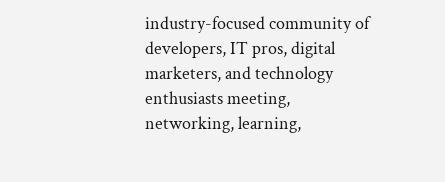industry-focused community of developers, IT pros, digital marketers, and technology enthusiasts meeting, networking, learning,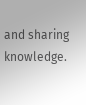and sharing knowledge.